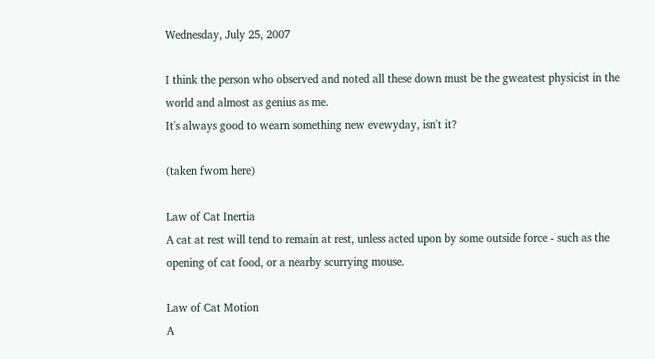Wednesday, July 25, 2007

I think the person who observed and noted all these down must be the gweatest physicist in the world and almost as genius as me.
It's always good to wearn something new evewyday, isn't it?

(taken fwom here)

Law of Cat Inertia
A cat at rest will tend to remain at rest, unless acted upon by some outside force - such as the opening of cat food, or a nearby scurrying mouse.

Law of Cat Motion
A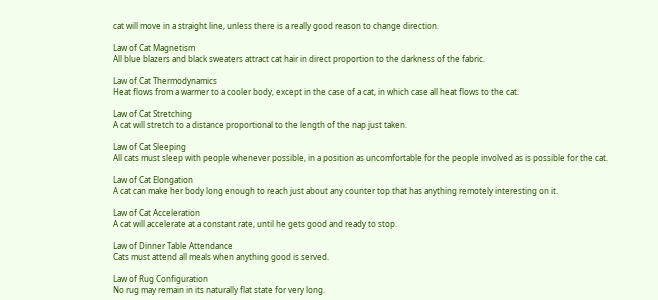cat will move in a straight line, unless there is a really good reason to change direction.

Law of Cat Magnetism
All blue blazers and black sweaters attract cat hair in direct proportion to the darkness of the fabric.

Law of Cat Thermodynamics
Heat flows from a warmer to a cooler body, except in the case of a cat, in which case all heat flows to the cat.

Law of Cat Stretching
A cat will stretch to a distance proportional to the length of the nap just taken.

Law of Cat Sleeping
All cats must sleep with people whenever possible, in a position as uncomfortable for the people involved as is possible for the cat.

Law of Cat Elongation
A cat can make her body long enough to reach just about any counter top that has anything remotely interesting on it.

Law of Cat Acceleration
A cat will accelerate at a constant rate, until he gets good and ready to stop.

Law of Dinner Table Attendance
Cats must attend all meals when anything good is served.

Law of Rug Configuration
No rug may remain in its naturally flat state for very long.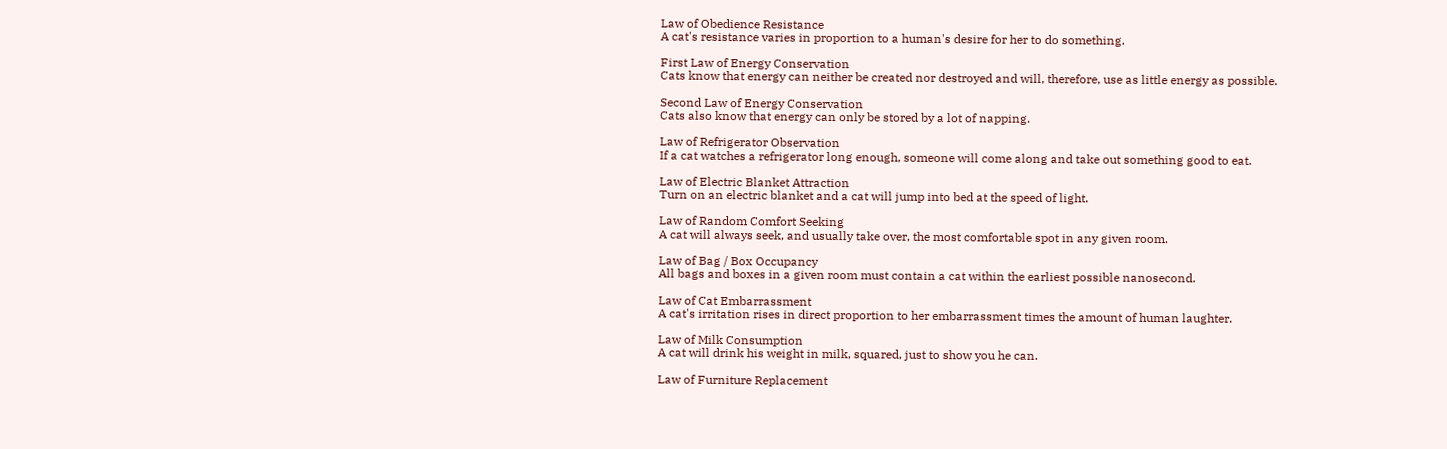Law of Obedience Resistance
A cat's resistance varies in proportion to a human's desire for her to do something.

First Law of Energy Conservation
Cats know that energy can neither be created nor destroyed and will, therefore, use as little energy as possible.

Second Law of Energy Conservation
Cats also know that energy can only be stored by a lot of napping.

Law of Refrigerator Observation
If a cat watches a refrigerator long enough, someone will come along and take out something good to eat.

Law of Electric Blanket Attraction
Turn on an electric blanket and a cat will jump into bed at the speed of light.

Law of Random Comfort Seeking
A cat will always seek, and usually take over, the most comfortable spot in any given room.

Law of Bag / Box Occupancy
All bags and boxes in a given room must contain a cat within the earliest possible nanosecond.

Law of Cat Embarrassment
A cat's irritation rises in direct proportion to her embarrassment times the amount of human laughter.

Law of Milk Consumption
A cat will drink his weight in milk, squared, just to show you he can.

Law of Furniture Replacement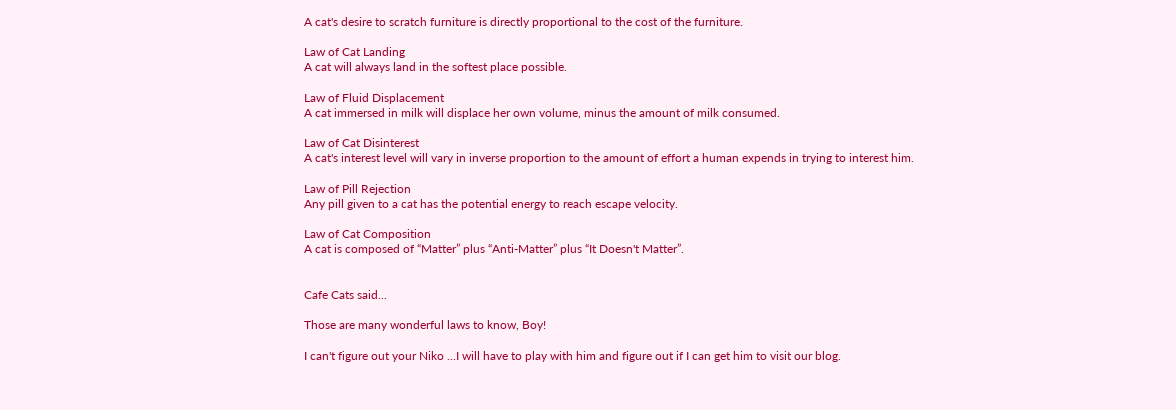A cat's desire to scratch furniture is directly proportional to the cost of the furniture.

Law of Cat Landing
A cat will always land in the softest place possible.

Law of Fluid Displacement
A cat immersed in milk will displace her own volume, minus the amount of milk consumed.

Law of Cat Disinterest
A cat's interest level will vary in inverse proportion to the amount of effort a human expends in trying to interest him.

Law of Pill Rejection
Any pill given to a cat has the potential energy to reach escape velocity.

Law of Cat Composition
A cat is composed of “Matter” plus “Anti-Matter” plus “It Doesn't Matter”.


Cafe Cats said...

Those are many wonderful laws to know, Boy!

I can't figure out your Niko ...I will have to play with him and figure out if I can get him to visit our blog.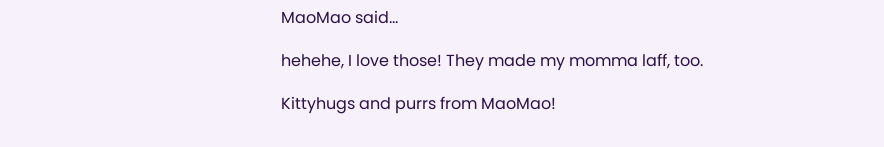MaoMao said...

hehehe, I love those! They made my momma laff, too.

Kittyhugs and purrs from MaoMao!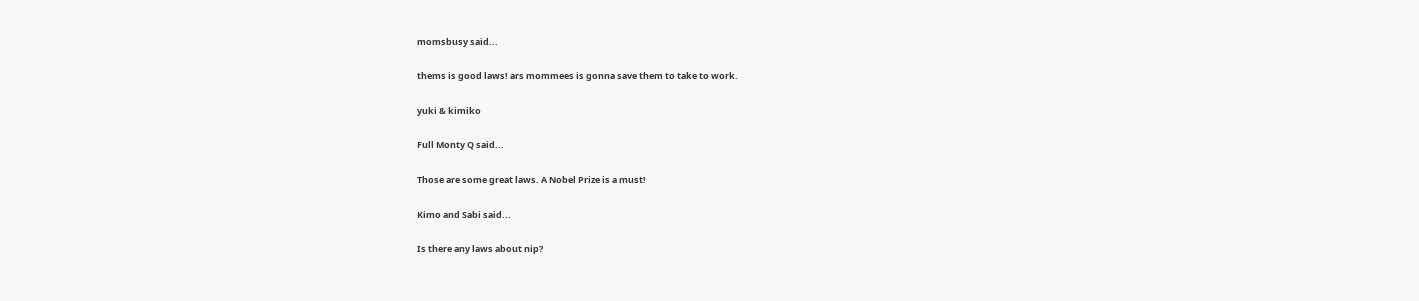momsbusy said...

thems is good laws! ars mommees is gonna save them to take to work.

yuki & kimiko

Full Monty Q said...

Those are some great laws. A Nobel Prize is a must!

Kimo and Sabi said...

Is there any laws about nip?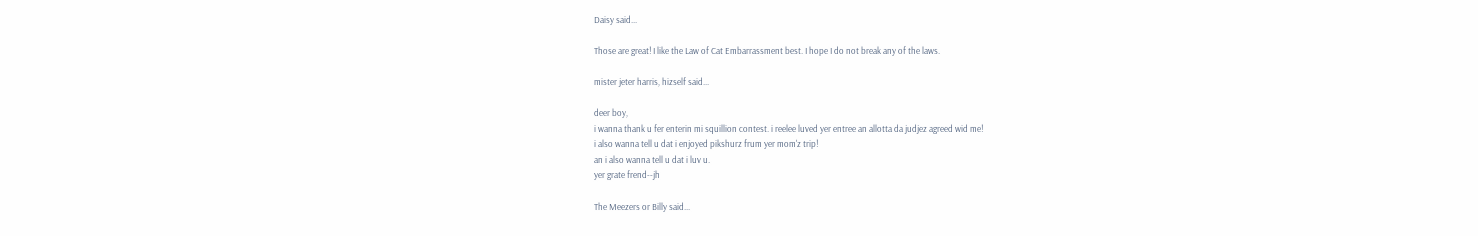Daisy said...

Those are great! I like the Law of Cat Embarrassment best. I hope I do not break any of the laws.

mister jeter harris, hizself said...

deer boy,
i wanna thank u fer enterin mi squillion contest. i reelee luved yer entree an allotta da judjez agreed wid me!
i also wanna tell u dat i enjoyed pikshurz frum yer mom'z trip!
an i also wanna tell u dat i luv u.
yer grate frend--jh

The Meezers or Billy said...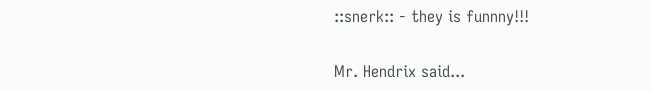::snerk:: - they is funnny!!!

Mr. Hendrix said...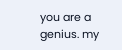you are a genius. my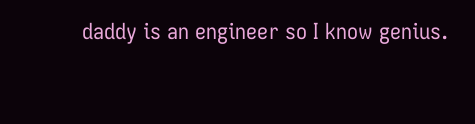daddy is an engineer so I know genius.